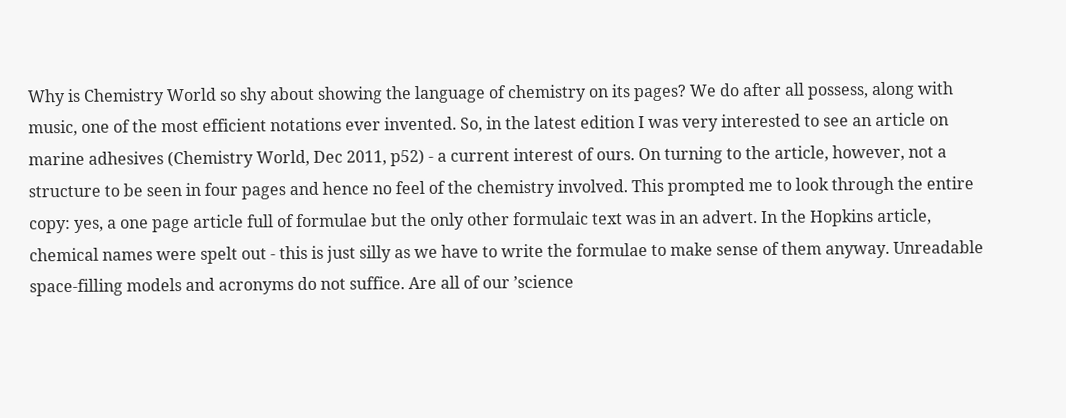Why is Chemistry World so shy about showing the language of chemistry on its pages? We do after all possess, along with music, one of the most efficient notations ever invented. So, in the latest edition I was very interested to see an article on marine adhesives (Chemistry World, Dec 2011, p52) - a current interest of ours. On turning to the article, however, not a structure to be seen in four pages and hence no feel of the chemistry involved. This prompted me to look through the entire copy: yes, a one page article full of formulae but the only other formulaic text was in an advert. In the Hopkins article, chemical names were spelt out - this is just silly as we have to write the formulae to make sense of them anyway. Unreadable space-filling models and acronyms do not suffice. Are all of our ’science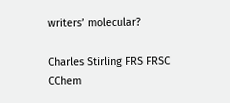writers’ molecular?

Charles Stirling FRS FRSC CChem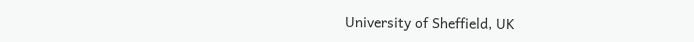University of Sheffield, UK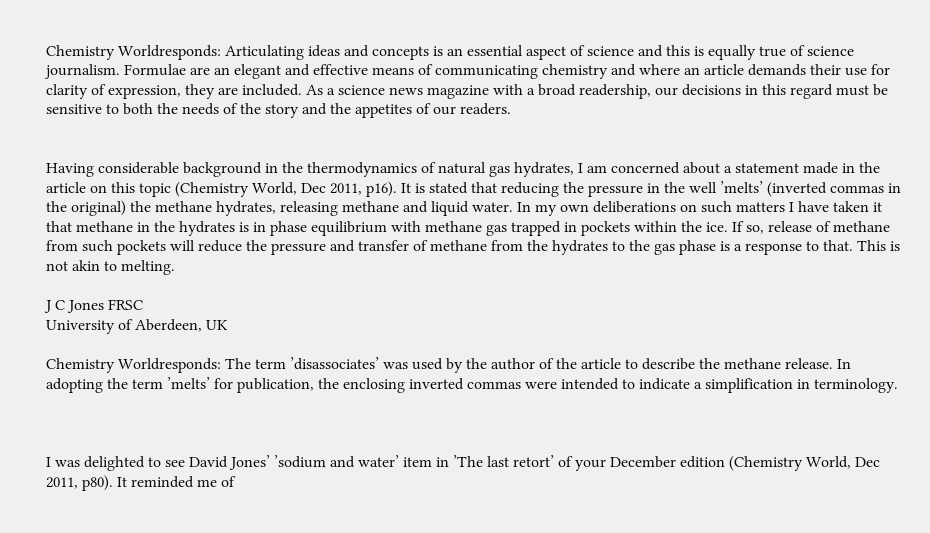Chemistry Worldresponds: Articulating ideas and concepts is an essential aspect of science and this is equally true of science journalism. Formulae are an elegant and effective means of communicating chemistry and where an article demands their use for clarity of expression, they are included. As a science news magazine with a broad readership, our decisions in this regard must be sensitive to both the needs of the story and the appetites of our readers.


Having considerable background in the thermodynamics of natural gas hydrates, I am concerned about a statement made in the article on this topic (Chemistry World, Dec 2011, p16). It is stated that reducing the pressure in the well ’melts’ (inverted commas in the original) the methane hydrates, releasing methane and liquid water. In my own deliberations on such matters I have taken it that methane in the hydrates is in phase equilibrium with methane gas trapped in pockets within the ice. If so, release of methane from such pockets will reduce the pressure and transfer of methane from the hydrates to the gas phase is a response to that. This is not akin to melting.

J C Jones FRSC
University of Aberdeen, UK

Chemistry Worldresponds: The term ’disassociates’ was used by the author of the article to describe the methane release. In adopting the term ’melts’ for publication, the enclosing inverted commas were intended to indicate a simplification in terminology.



I was delighted to see David Jones’ ’sodium and water’ item in ’The last retort’ of your December edition (Chemistry World, Dec 2011, p80). It reminded me of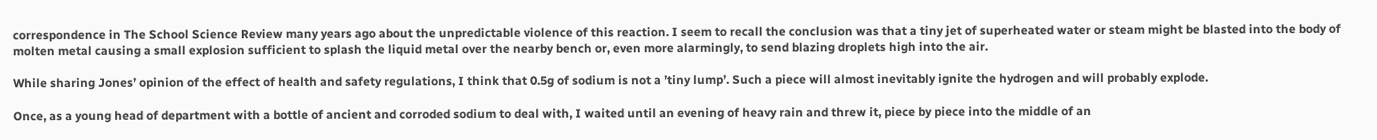correspondence in The School Science Review many years ago about the unpredictable violence of this reaction. I seem to recall the conclusion was that a tiny jet of superheated water or steam might be blasted into the body of molten metal causing a small explosion sufficient to splash the liquid metal over the nearby bench or, even more alarmingly, to send blazing droplets high into the air.

While sharing Jones’ opinion of the effect of health and safety regulations, I think that 0.5g of sodium is not a ’tiny lump’. Such a piece will almost inevitably ignite the hydrogen and will probably explode.

Once, as a young head of department with a bottle of ancient and corroded sodium to deal with, I waited until an evening of heavy rain and threw it, piece by piece into the middle of an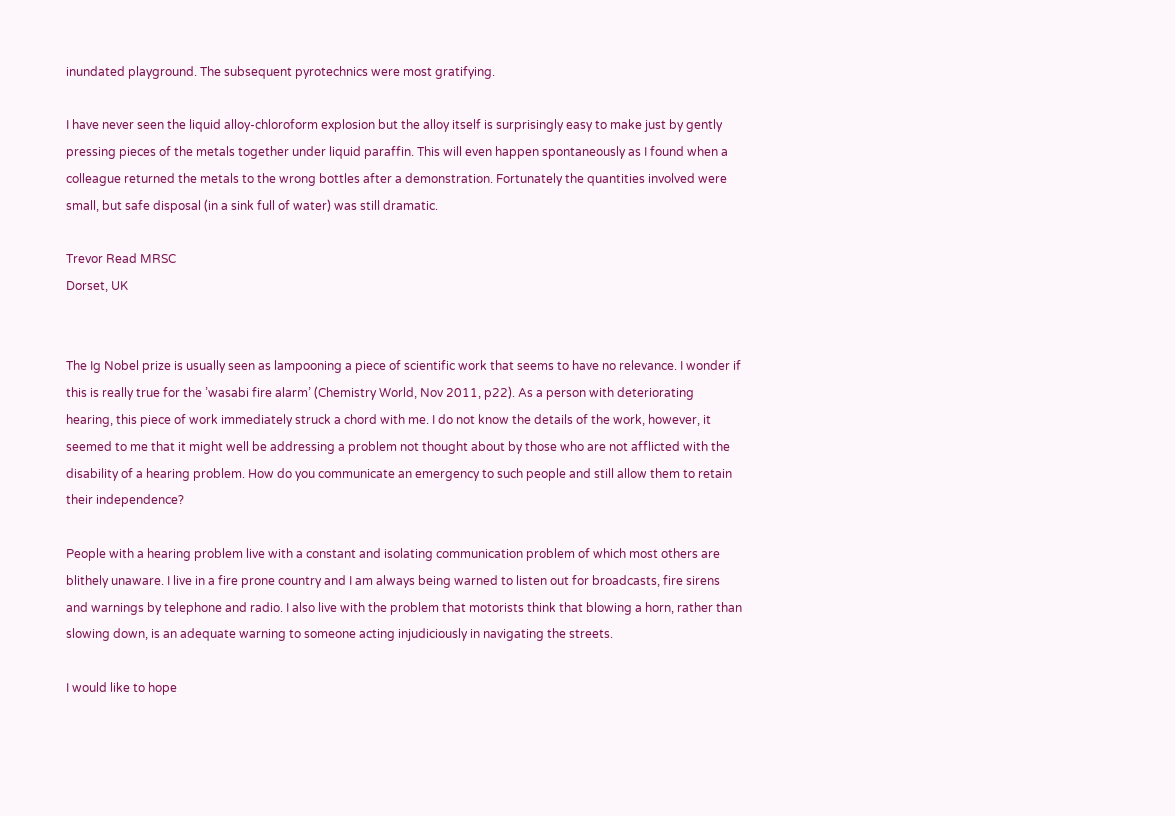inundated playground. The subsequent pyrotechnics were most gratifying.

I have never seen the liquid alloy-chloroform explosion but the alloy itself is surprisingly easy to make just by gently pressing pieces of the metals together under liquid paraffin. This will even happen spontaneously as I found when a colleague returned the metals to the wrong bottles after a demonstration. Fortunately the quantities involved were small, but safe disposal (in a sink full of water) was still dramatic.

Trevor Read MRSC
Dorset, UK


The Ig Nobel prize is usually seen as lampooning a piece of scientific work that seems to have no relevance. I wonder if this is really true for the ’wasabi fire alarm’ (Chemistry World, Nov 2011, p22). As a person with deteriorating hearing, this piece of work immediately struck a chord with me. I do not know the details of the work, however, it seemed to me that it might well be addressing a problem not thought about by those who are not afflicted with the disability of a hearing problem. How do you communicate an emergency to such people and still allow them to retain their independence?

People with a hearing problem live with a constant and isolating communication problem of which most others are blithely unaware. I live in a fire prone country and I am always being warned to listen out for broadcasts, fire sirens and warnings by telephone and radio. I also live with the problem that motorists think that blowing a horn, rather than slowing down, is an adequate warning to someone acting injudiciously in navigating the streets.

I would like to hope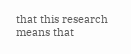that this research means that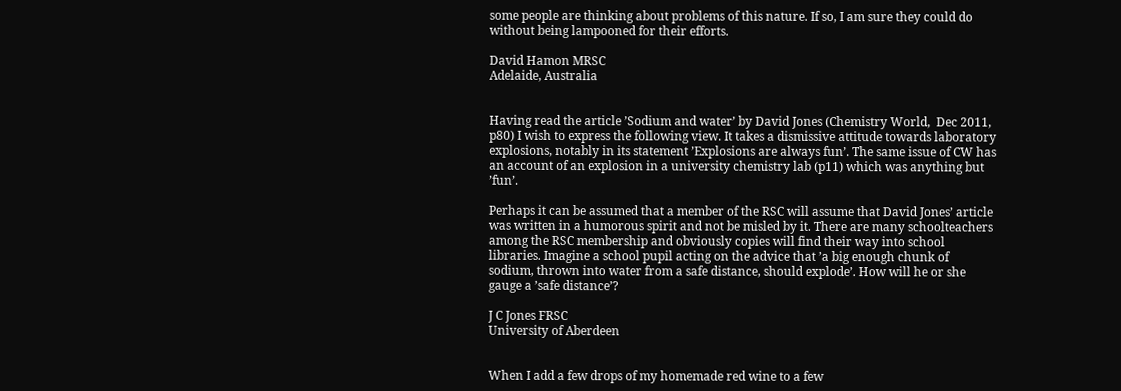some people are thinking about problems of this nature. If so, I am sure they could do without being lampooned for their efforts.

David Hamon MRSC
Adelaide, Australia


Having read the article ’Sodium and water’ by David Jones (Chemistry World,  Dec 2011, p80) I wish to express the following view. It takes a dismissive attitude towards laboratory explosions, notably in its statement ’Explosions are always fun’. The same issue of CW has an account of an explosion in a university chemistry lab (p11) which was anything but ’fun’.

Perhaps it can be assumed that a member of the RSC will assume that David Jones’ article was written in a humorous spirit and not be misled by it. There are many schoolteachers among the RSC membership and obviously copies will find their way into school libraries. Imagine a school pupil acting on the advice that ’a big enough chunk of sodium, thrown into water from a safe distance, should explode’. How will he or she gauge a ’safe distance’?

J C Jones FRSC
University of Aberdeen


When I add a few drops of my homemade red wine to a few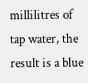millilitres of tap water, the result is a blue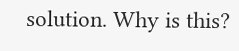solution. Why is this?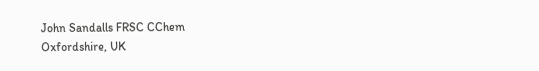John Sandalls FRSC CChem
Oxfordshire, UK